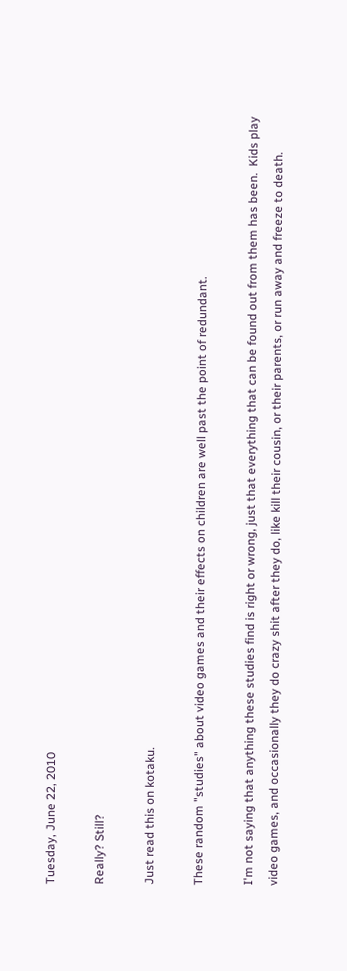Tuesday, June 22, 2010

Really? Still?

Just read this on kotaku.

These random "studies" about video games and their effects on children are well past the point of redundant.

I'm not saying that anything these studies find is right or wrong, just that everything that can be found out from them has been.  Kids play video games, and occasionally they do crazy shit after they do, like kill their cousin, or their parents, or run away and freeze to death.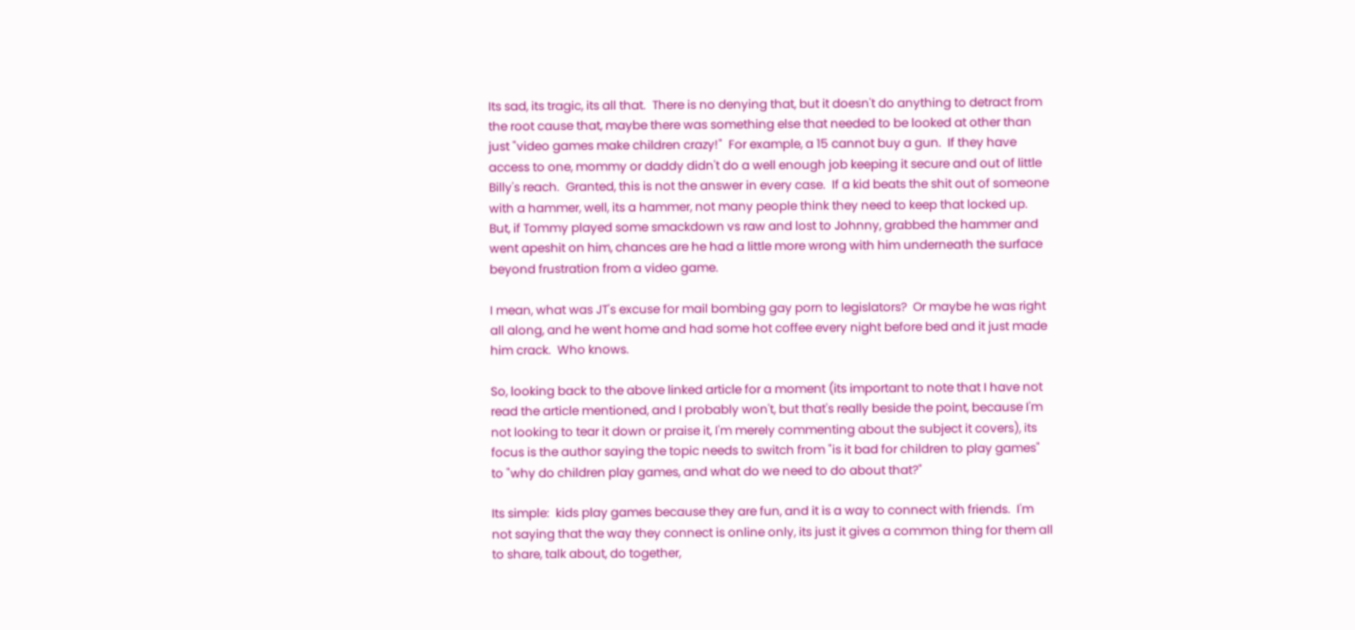Its sad, its tragic, its all that.  There is no denying that, but it doesn't do anything to detract from the root cause that, maybe there was something else that needed to be looked at other than just "video games make children crazy!"  For example, a 15 cannot buy a gun.  If they have access to one, mommy or daddy didn't do a well enough job keeping it secure and out of little Billy's reach.  Granted, this is not the answer in every case.  If a kid beats the shit out of someone with a hammer, well, its a hammer, not many people think they need to keep that locked up.  But, if Tommy played some smackdown vs raw and lost to Johnny, grabbed the hammer and went apeshit on him, chances are he had a little more wrong with him underneath the surface beyond frustration from a video game.

I mean, what was JT's excuse for mail bombing gay porn to legislators?  Or maybe he was right all along, and he went home and had some hot coffee every night before bed and it just made him crack.  Who knows.

So, looking back to the above linked article for a moment (its important to note that I have not read the article mentioned, and I probably won't, but that's really beside the point, because I'm not looking to tear it down or praise it, I'm merely commenting about the subject it covers), its focus is the author saying the topic needs to switch from "is it bad for children to play games" to "why do children play games, and what do we need to do about that?"

Its simple:  kids play games because they are fun, and it is a way to connect with friends.  I'm not saying that the way they connect is online only, its just it gives a common thing for them all to share, talk about, do together,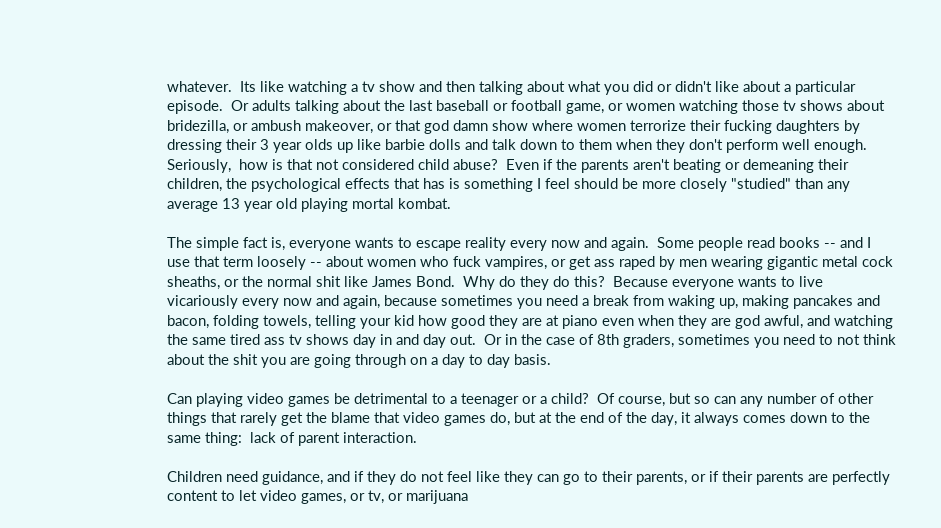whatever.  Its like watching a tv show and then talking about what you did or didn't like about a particular episode.  Or adults talking about the last baseball or football game, or women watching those tv shows about bridezilla, or ambush makeover, or that god damn show where women terrorize their fucking daughters by dressing their 3 year olds up like barbie dolls and talk down to them when they don't perform well enough.  Seriously,  how is that not considered child abuse?  Even if the parents aren't beating or demeaning their children, the psychological effects that has is something I feel should be more closely "studied" than any average 13 year old playing mortal kombat.

The simple fact is, everyone wants to escape reality every now and again.  Some people read books -- and I use that term loosely -- about women who fuck vampires, or get ass raped by men wearing gigantic metal cock sheaths, or the normal shit like James Bond.  Why do they do this?  Because everyone wants to live vicariously every now and again, because sometimes you need a break from waking up, making pancakes and bacon, folding towels, telling your kid how good they are at piano even when they are god awful, and watching the same tired ass tv shows day in and day out.  Or in the case of 8th graders, sometimes you need to not think about the shit you are going through on a day to day basis.

Can playing video games be detrimental to a teenager or a child?  Of course, but so can any number of other things that rarely get the blame that video games do, but at the end of the day, it always comes down to the same thing:  lack of parent interaction.

Children need guidance, and if they do not feel like they can go to their parents, or if their parents are perfectly content to let video games, or tv, or marijuana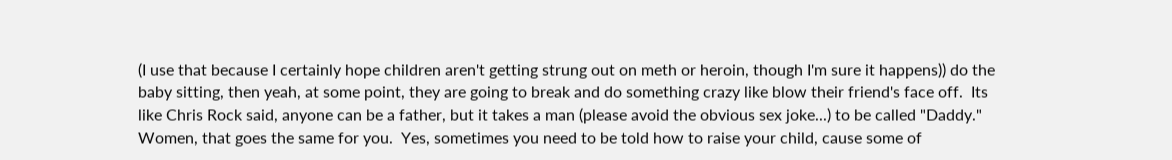(I use that because I certainly hope children aren't getting strung out on meth or heroin, though I'm sure it happens)) do the baby sitting, then yeah, at some point, they are going to break and do something crazy like blow their friend's face off.  Its like Chris Rock said, anyone can be a father, but it takes a man (please avoid the obvious sex joke...) to be called "Daddy."  Women, that goes the same for you.  Yes, sometimes you need to be told how to raise your child, cause some of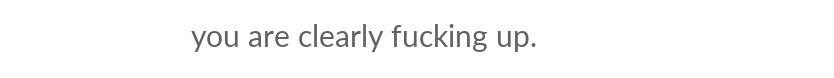you are clearly fucking up.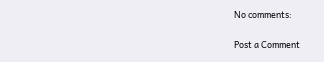No comments:

Post a Comment